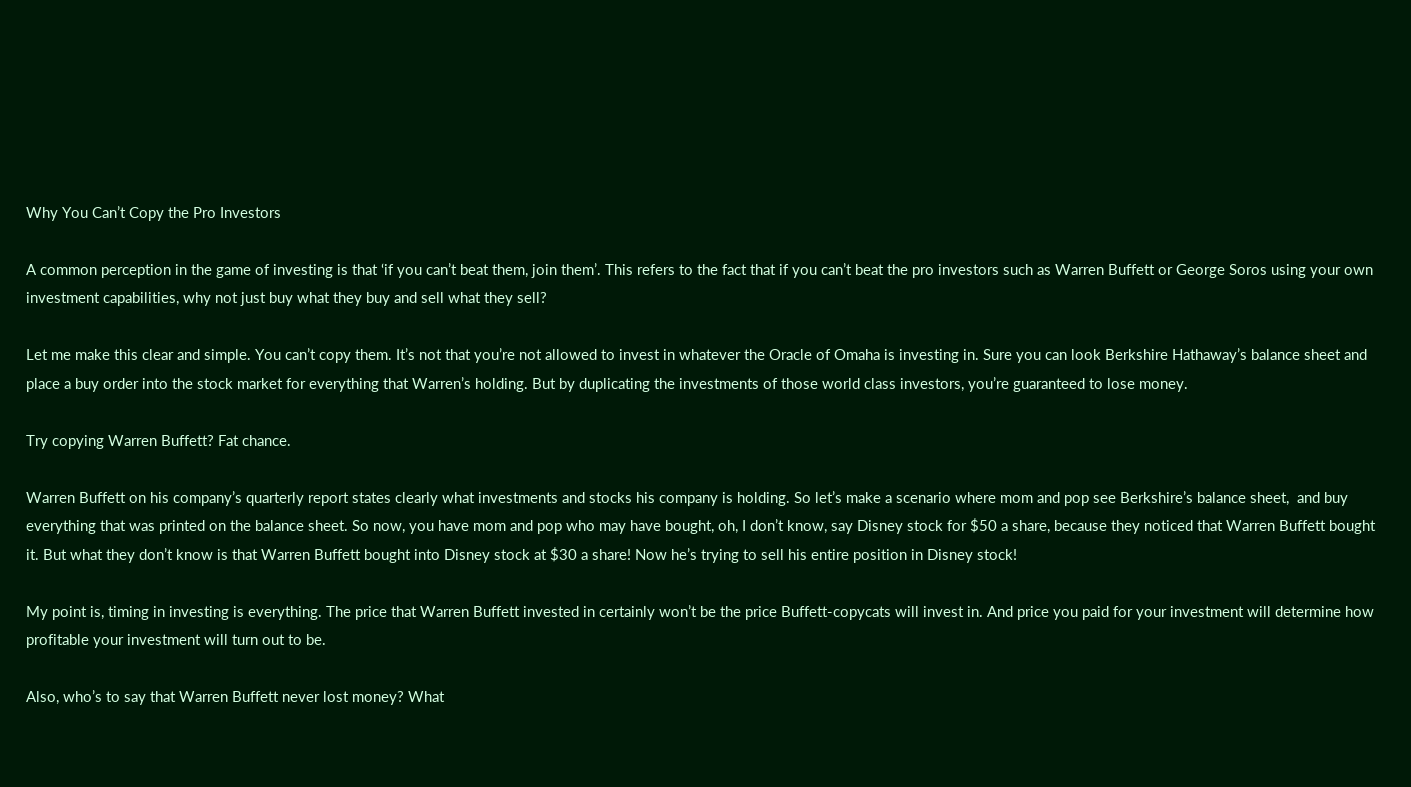Why You Can’t Copy the Pro Investors

A common perception in the game of investing is that ‘if you can’t beat them, join them’. This refers to the fact that if you can’t beat the pro investors such as Warren Buffett or George Soros using your own investment capabilities, why not just buy what they buy and sell what they sell?

Let me make this clear and simple. You can’t copy them. It’s not that you’re not allowed to invest in whatever the Oracle of Omaha is investing in. Sure you can look Berkshire Hathaway’s balance sheet and place a buy order into the stock market for everything that Warren’s holding. But by duplicating the investments of those world class investors, you’re guaranteed to lose money.

Try copying Warren Buffett? Fat chance.

Warren Buffett on his company’s quarterly report states clearly what investments and stocks his company is holding. So let’s make a scenario where mom and pop see Berkshire’s balance sheet,  and buy everything that was printed on the balance sheet. So now, you have mom and pop who may have bought, oh, I don’t know, say Disney stock for $50 a share, because they noticed that Warren Buffett bought it. But what they don’t know is that Warren Buffett bought into Disney stock at $30 a share! Now he’s trying to sell his entire position in Disney stock!

My point is, timing in investing is everything. The price that Warren Buffett invested in certainly won’t be the price Buffett-copycats will invest in. And price you paid for your investment will determine how profitable your investment will turn out to be.

Also, who’s to say that Warren Buffett never lost money? What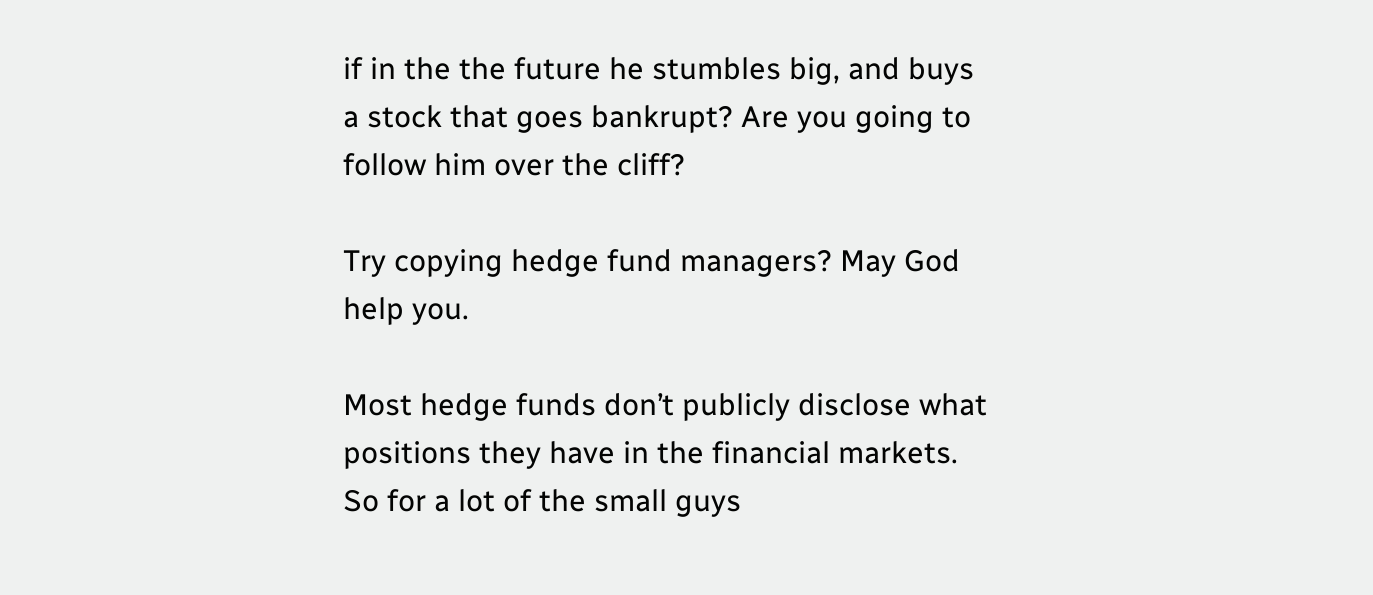if in the the future he stumbles big, and buys a stock that goes bankrupt? Are you going to follow him over the cliff?

Try copying hedge fund managers? May God help you.

Most hedge funds don’t publicly disclose what positions they have in the financial markets. So for a lot of the small guys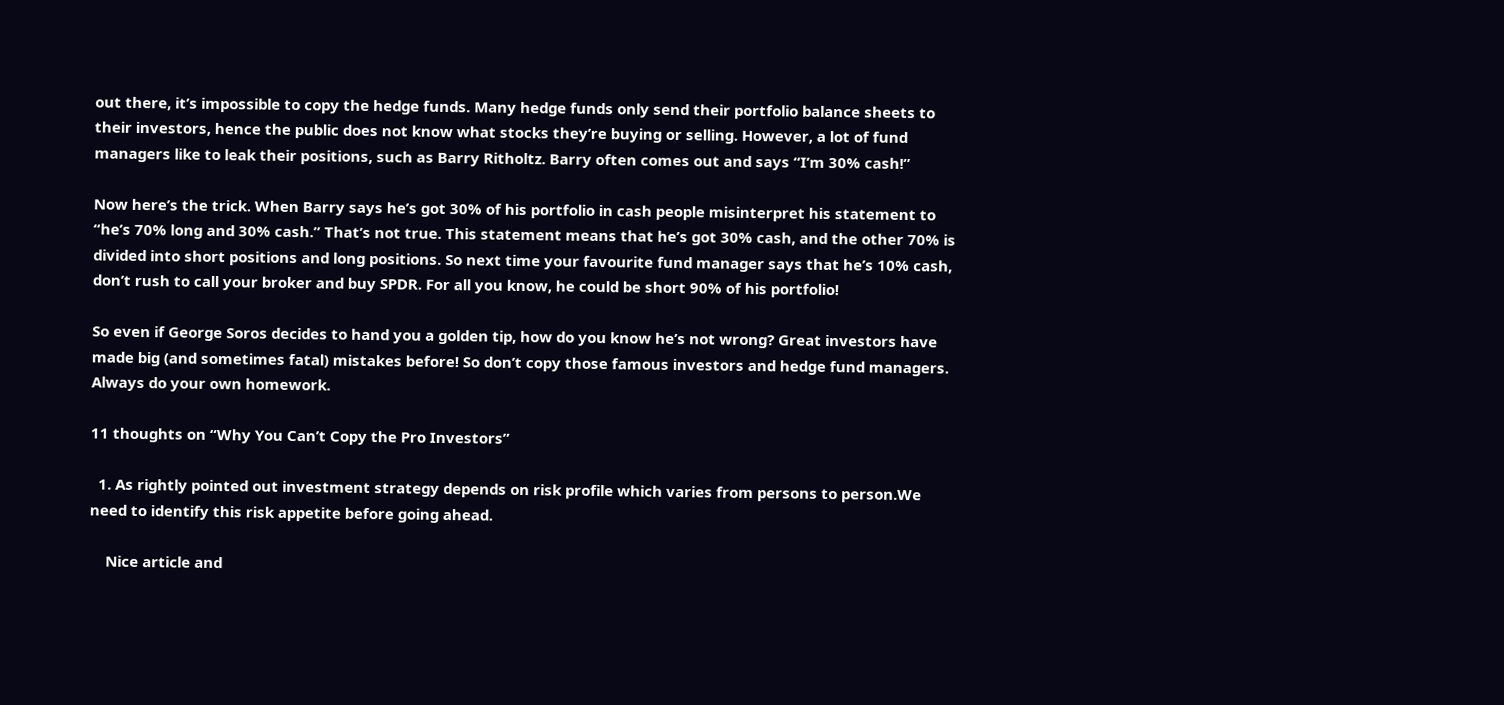out there, it’s impossible to copy the hedge funds. Many hedge funds only send their portfolio balance sheets to their investors, hence the public does not know what stocks they’re buying or selling. However, a lot of fund managers like to leak their positions, such as Barry Ritholtz. Barry often comes out and says “I’m 30% cash!”

Now here’s the trick. When Barry says he’s got 30% of his portfolio in cash people misinterpret his statement to “he’s 70% long and 30% cash.” That’s not true. This statement means that he’s got 30% cash, and the other 70% is divided into short positions and long positions. So next time your favourite fund manager says that he’s 10% cash, don’t rush to call your broker and buy SPDR. For all you know, he could be short 90% of his portfolio!

So even if George Soros decides to hand you a golden tip, how do you know he’s not wrong? Great investors have made big (and sometimes fatal) mistakes before! So don’t copy those famous investors and hedge fund managers. Always do your own homework.

11 thoughts on “Why You Can’t Copy the Pro Investors”

  1. As rightly pointed out investment strategy depends on risk profile which varies from persons to person.We need to identify this risk appetite before going ahead.

    Nice article and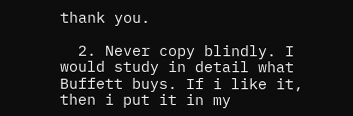thank you.

  2. Never copy blindly. I would study in detail what Buffett buys. If i like it, then i put it in my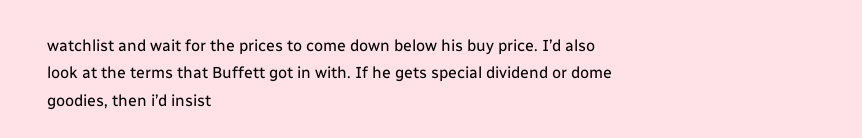watchlist and wait for the prices to come down below his buy price. I’d also look at the terms that Buffett got in with. If he gets special dividend or dome goodies, then i’d insist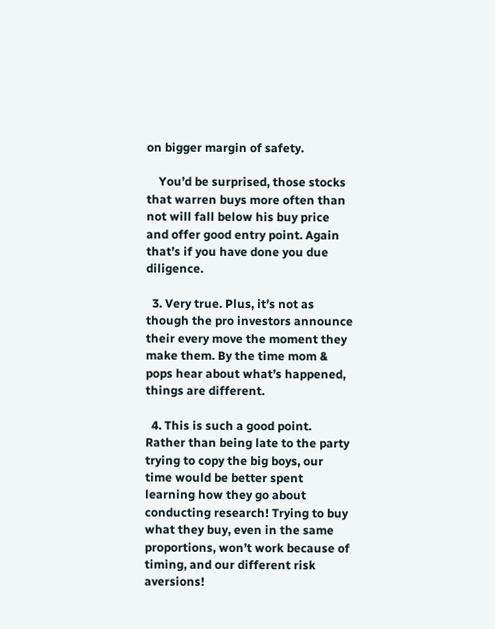on bigger margin of safety.

    You’d be surprised, those stocks that warren buys more often than not will fall below his buy price and offer good entry point. Again that’s if you have done you due diligence.

  3. Very true. Plus, it’s not as though the pro investors announce their every move the moment they make them. By the time mom & pops hear about what’s happened, things are different.

  4. This is such a good point. Rather than being late to the party trying to copy the big boys, our time would be better spent learning how they go about conducting research! Trying to buy what they buy, even in the same proportions, won’t work because of timing, and our different risk aversions!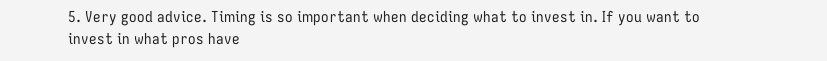5. Very good advice. Timing is so important when deciding what to invest in. If you want to invest in what pros have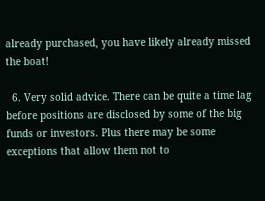already purchased, you have likely already missed the boat!

  6. Very solid advice. There can be quite a time lag before positions are disclosed by some of the big funds or investors. Plus there may be some exceptions that allow them not to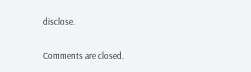disclose.

Comments are closed.